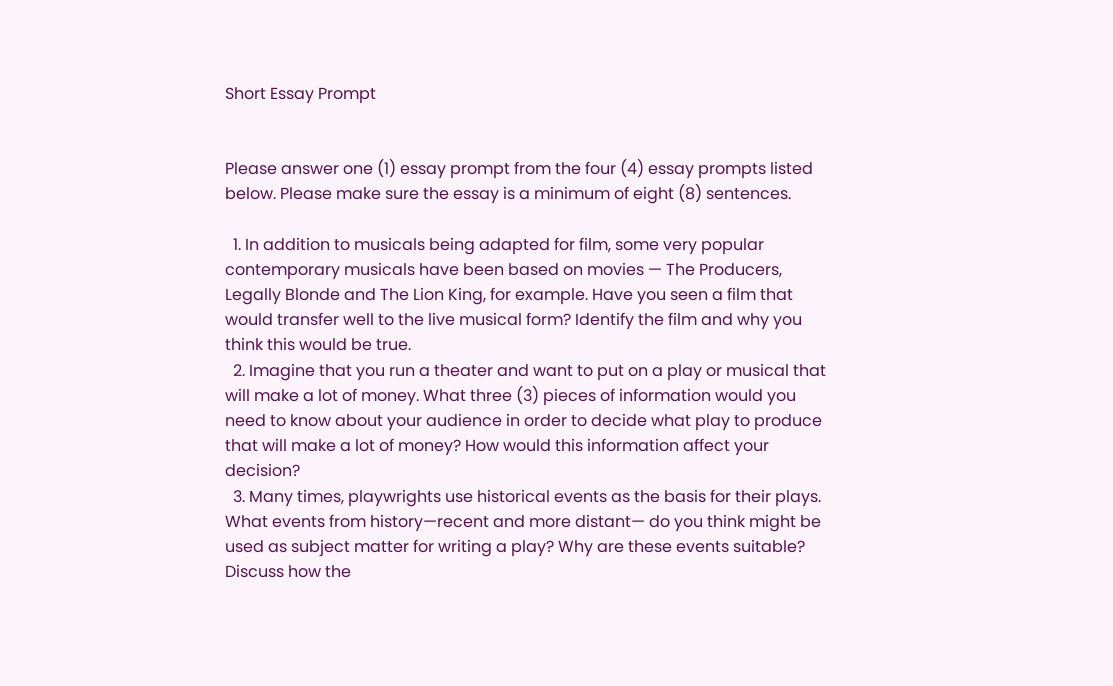Short Essay Prompt


Please answer one (1) essay prompt from the four (4) essay prompts listed below. Please make sure the essay is a minimum of eight (8) sentences.

  1. In addition to musicals being adapted for film, some very popular contemporary musicals have been based on movies — The Producers, Legally Blonde and The Lion King, for example. Have you seen a film that would transfer well to the live musical form? Identify the film and why you think this would be true.
  2. Imagine that you run a theater and want to put on a play or musical that will make a lot of money. What three (3) pieces of information would you need to know about your audience in order to decide what play to produce that will make a lot of money? How would this information affect your decision?
  3. Many times, playwrights use historical events as the basis for their plays. What events from history—recent and more distant— do you think might be used as subject matter for writing a play? Why are these events suitable? Discuss how the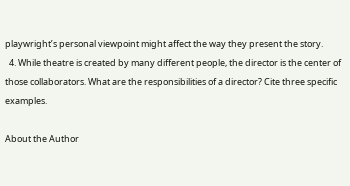playwright’s personal viewpoint might affect the way they present the story.
  4. While theatre is created by many different people, the director is the center of those collaborators. What are the responsibilities of a director? Cite three specific examples.

About the Author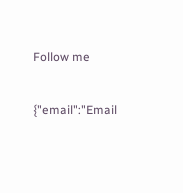Follow me

{"email":"Email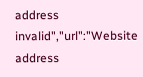address invalid","url":"Website address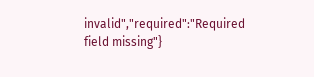invalid","required":"Required field missing"}